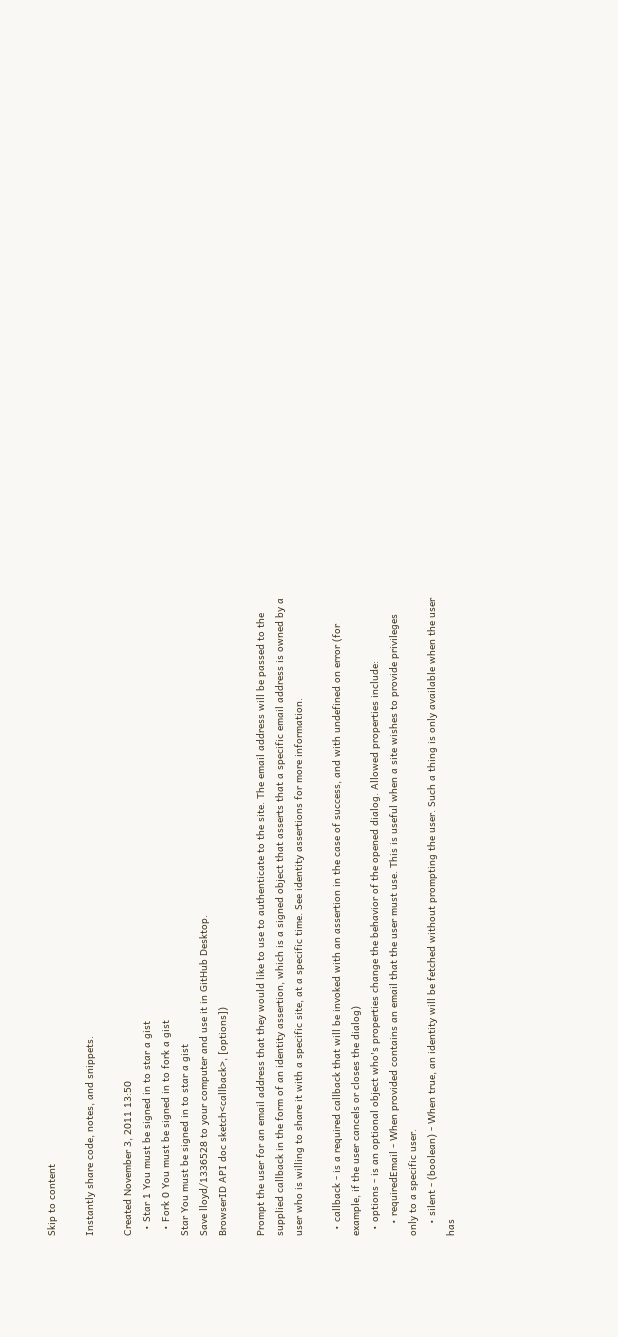Skip to content

Instantly share code, notes, and snippets.

Created November 3, 2011 13:50
  • Star 1 You must be signed in to star a gist
  • Fork 0 You must be signed in to fork a gist
Star You must be signed in to star a gist
Save lloyd/1336528 to your computer and use it in GitHub Desktop.
BrowserID API doc sketch<callback>, [options])

Prompt the user for an email address that they would like to use to authenticate to the site. The email address will be passed to the supplied callback in the form of an identity assertion, which is a signed object that asserts that a specific email address is owned by a user who is willing to share it with a specific site, at a specific time. See identity assertions for more information.

  • callback - is a required callback that will be invoked with an assertion in the case of success, and with undefined on error (for example, if the user cancels or closes the dialog)
  • options - is an optional object who's properties change the behavior of the opened dialog. Allowed properties include:
    • requiredEmail - When provided contains an email that the user must use. This is useful when a site wishes to provide privileges only to a specific user.
    • silent - (boolean) - When true, an identity will be fetched without prompting the user. Such a thing is only available when the user has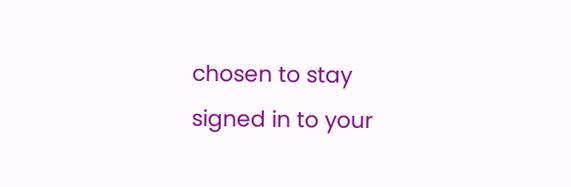chosen to stay signed in to your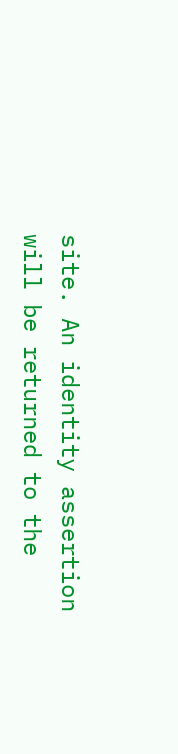site. An identity assertion will be returned to the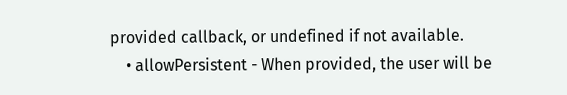provided callback, or undefined if not available.
    • allowPersistent - When provided, the user will be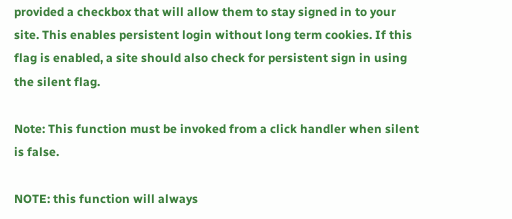provided a checkbox that will allow them to stay signed in to your site. This enables persistent login without long term cookies. If this flag is enabled, a site should also check for persistent sign in using the silent flag.

Note: This function must be invoked from a click handler when silent is false.

NOTE: this function will always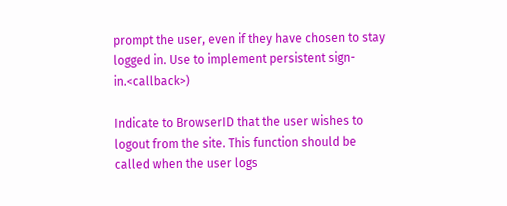prompt the user, even if they have chosen to stay logged in. Use to implement persistent sign-in.<callback>)

Indicate to BrowserID that the user wishes to logout from the site. This function should be called when the user logs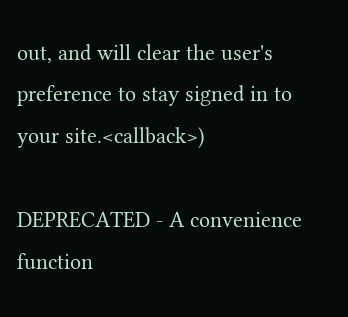out, and will clear the user's preference to stay signed in to your site.<callback>)

DEPRECATED - A convenience function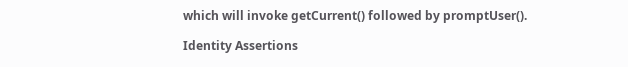which will invoke getCurrent() followed by promptUser().

Identity Assertions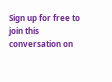Sign up for free to join this conversation on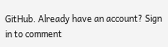GitHub. Already have an account? Sign in to comment